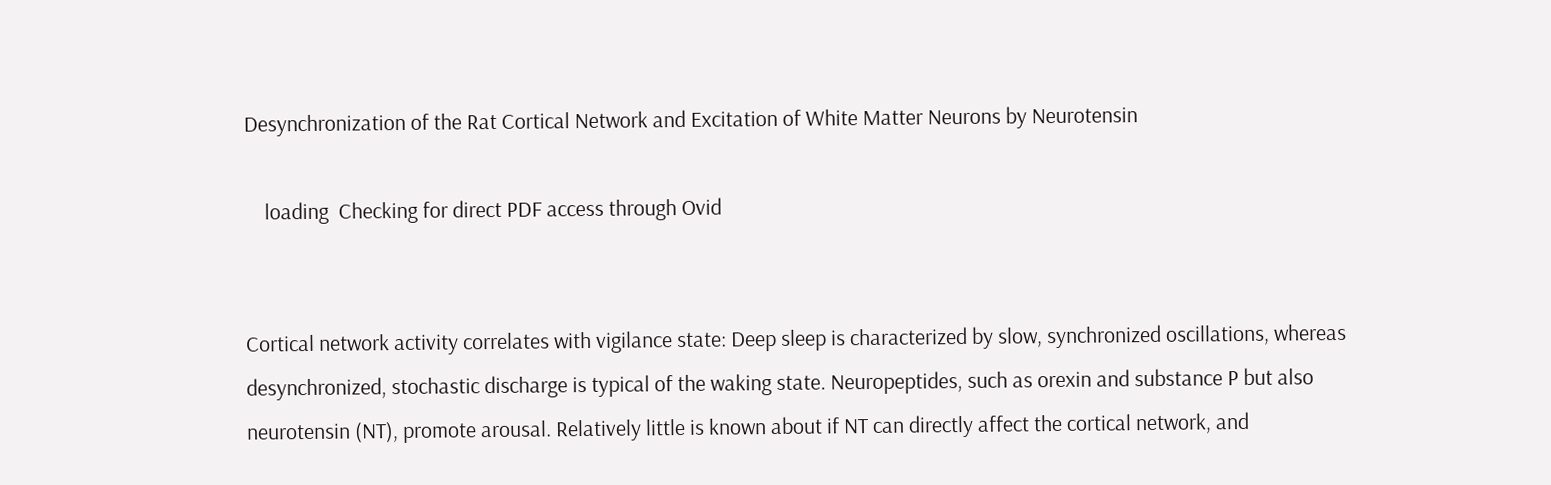Desynchronization of the Rat Cortical Network and Excitation of White Matter Neurons by Neurotensin

    loading  Checking for direct PDF access through Ovid


Cortical network activity correlates with vigilance state: Deep sleep is characterized by slow, synchronized oscillations, whereas desynchronized, stochastic discharge is typical of the waking state. Neuropeptides, such as orexin and substance P but also neurotensin (NT), promote arousal. Relatively little is known about if NT can directly affect the cortical network, and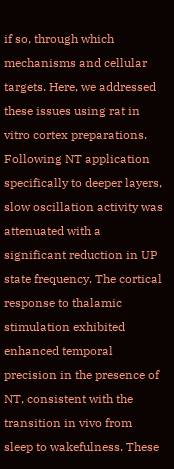if so, through which mechanisms and cellular targets. Here, we addressed these issues using rat in vitro cortex preparations. Following NT application specifically to deeper layers, slow oscillation activity was attenuated with a significant reduction in UP state frequency. The cortical response to thalamic stimulation exhibited enhanced temporal precision in the presence of NT, consistent with the transition in vivo from sleep to wakefulness. These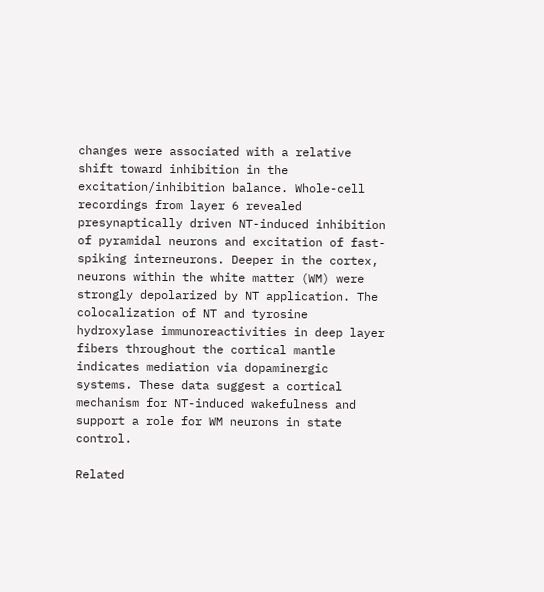changes were associated with a relative shift toward inhibition in the excitation/inhibition balance. Whole-cell recordings from layer 6 revealed presynaptically driven NT-induced inhibition of pyramidal neurons and excitation of fast-spiking interneurons. Deeper in the cortex, neurons within the white matter (WM) were strongly depolarized by NT application. The colocalization of NT and tyrosine hydroxylase immunoreactivities in deep layer fibers throughout the cortical mantle indicates mediation via dopaminergic systems. These data suggest a cortical mechanism for NT-induced wakefulness and support a role for WM neurons in state control.

Related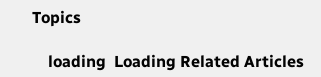Topics

    loading  Loading Related Articles